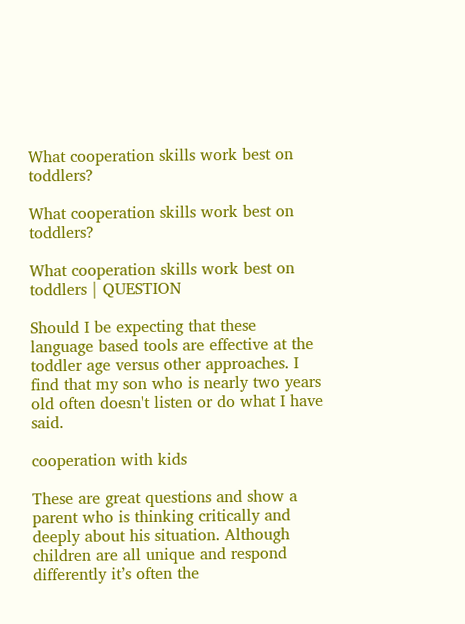What cooperation skills work best on toddlers?

What cooperation skills work best on toddlers?

What cooperation skills work best on toddlers | QUESTION

Should I be expecting that these language based tools are effective at the toddler age versus other approaches. I find that my son who is nearly two years old often doesn't listen or do what I have said.

cooperation with kids

These are great questions and show a parent who is thinking critically and deeply about his situation. Although children are all unique and respond differently it’s often the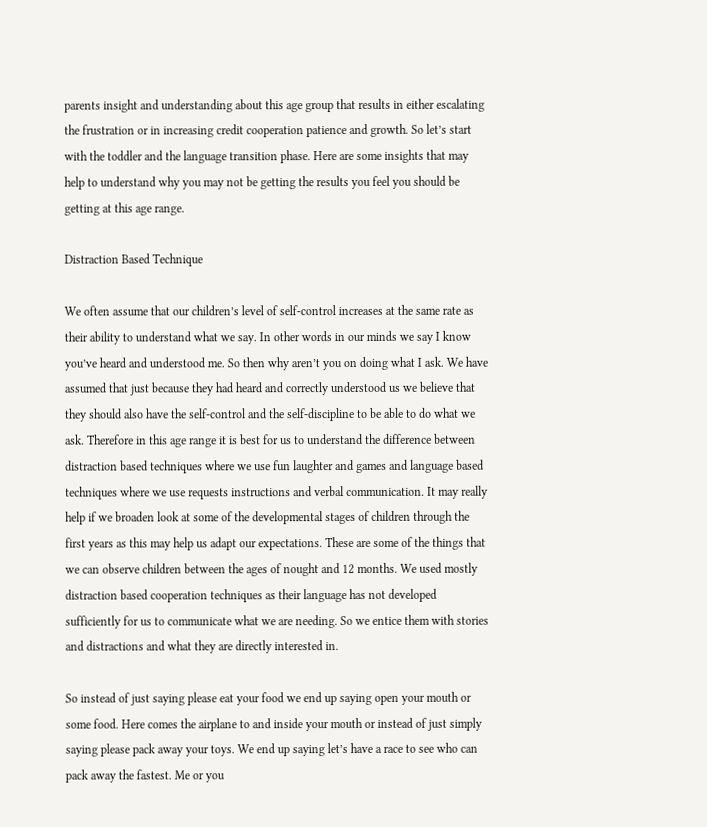parents insight and understanding about this age group that results in either escalating the frustration or in increasing credit cooperation patience and growth. So let’s start with the toddler and the language transition phase. Here are some insights that may help to understand why you may not be getting the results you feel you should be getting at this age range.

Distraction Based Technique

We often assume that our children’s level of self-control increases at the same rate as their ability to understand what we say. In other words in our minds we say I know you’ve heard and understood me. So then why aren’t you on doing what I ask. We have assumed that just because they had heard and correctly understood us we believe that they should also have the self-control and the self-discipline to be able to do what we ask. Therefore in this age range it is best for us to understand the difference between distraction based techniques where we use fun laughter and games and language based techniques where we use requests instructions and verbal communication. It may really help if we broaden look at some of the developmental stages of children through the first years as this may help us adapt our expectations. These are some of the things that we can observe children between the ages of nought and 12 months. We used mostly distraction based cooperation techniques as their language has not developed sufficiently for us to communicate what we are needing. So we entice them with stories and distractions and what they are directly interested in.

So instead of just saying please eat your food we end up saying open your mouth or some food. Here comes the airplane to and inside your mouth or instead of just simply saying please pack away your toys. We end up saying let’s have a race to see who can pack away the fastest. Me or you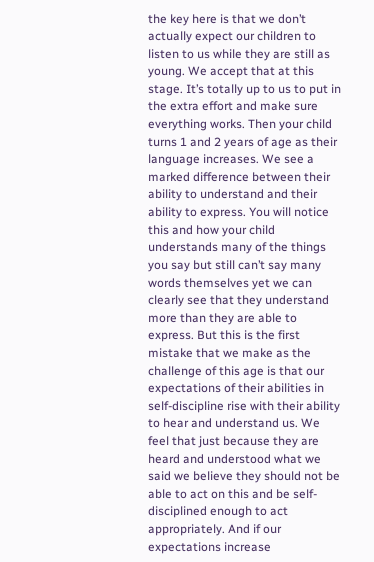the key here is that we don’t actually expect our children to listen to us while they are still as young. We accept that at this stage. It’s totally up to us to put in the extra effort and make sure everything works. Then your child turns 1 and 2 years of age as their language increases. We see a marked difference between their ability to understand and their ability to express. You will notice this and how your child understands many of the things you say but still can’t say many words themselves yet we can clearly see that they understand more than they are able to express. But this is the first mistake that we make as the challenge of this age is that our expectations of their abilities in self-discipline rise with their ability to hear and understand us. We feel that just because they are heard and understood what we said we believe they should not be able to act on this and be self-disciplined enough to act appropriately. And if our expectations increase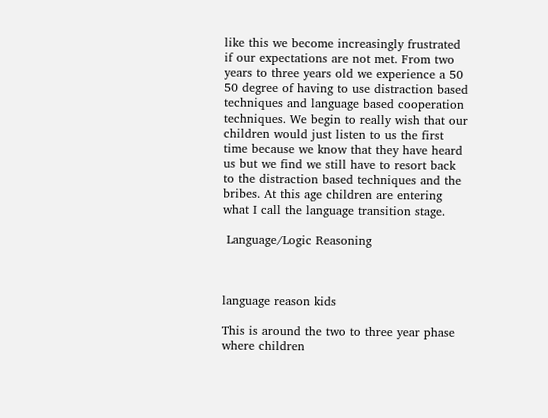like this we become increasingly frustrated if our expectations are not met. From two years to three years old we experience a 50 50 degree of having to use distraction based techniques and language based cooperation techniques. We begin to really wish that our children would just listen to us the first time because we know that they have heard us but we find we still have to resort back to the distraction based techniques and the bribes. At this age children are entering what I call the language transition stage.

 Language/Logic Reasoning



language reason kids

This is around the two to three year phase where children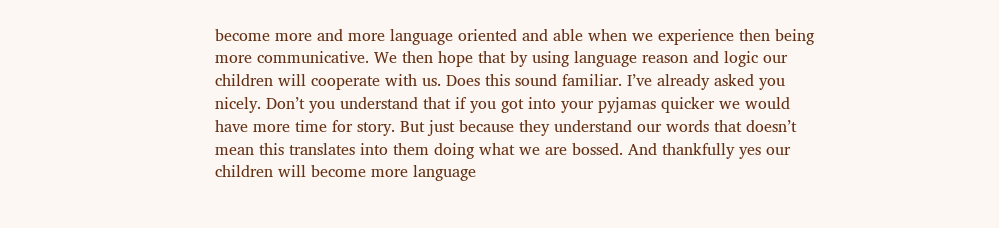become more and more language oriented and able when we experience then being more communicative. We then hope that by using language reason and logic our children will cooperate with us. Does this sound familiar. I’ve already asked you nicely. Don’t you understand that if you got into your pyjamas quicker we would have more time for story. But just because they understand our words that doesn’t mean this translates into them doing what we are bossed. And thankfully yes our children will become more language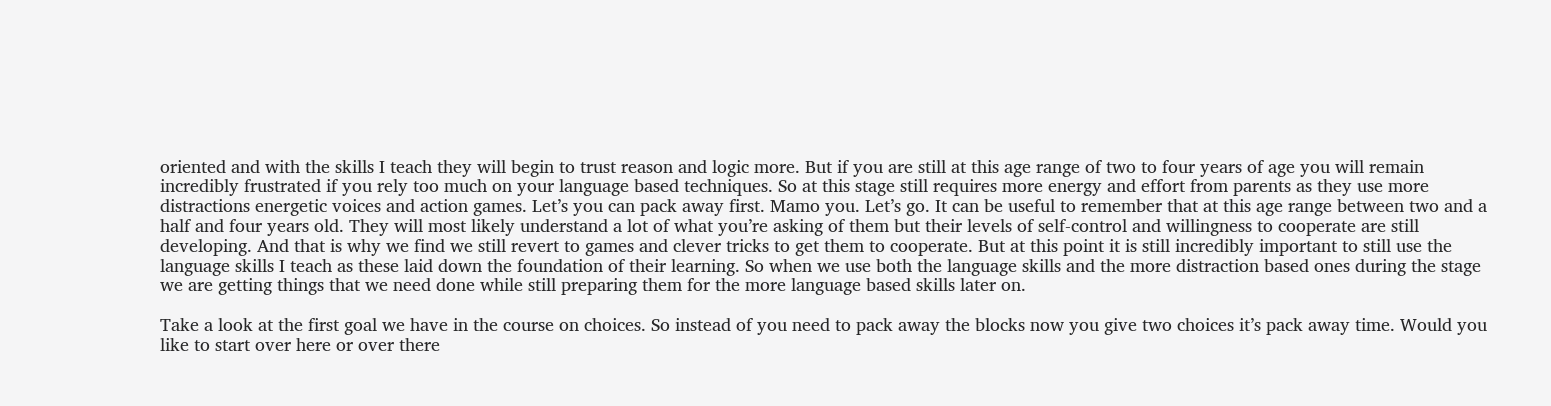oriented and with the skills I teach they will begin to trust reason and logic more. But if you are still at this age range of two to four years of age you will remain incredibly frustrated if you rely too much on your language based techniques. So at this stage still requires more energy and effort from parents as they use more distractions energetic voices and action games. Let’s you can pack away first. Mamo you. Let’s go. It can be useful to remember that at this age range between two and a half and four years old. They will most likely understand a lot of what you’re asking of them but their levels of self-control and willingness to cooperate are still developing. And that is why we find we still revert to games and clever tricks to get them to cooperate. But at this point it is still incredibly important to still use the language skills I teach as these laid down the foundation of their learning. So when we use both the language skills and the more distraction based ones during the stage we are getting things that we need done while still preparing them for the more language based skills later on.

Take a look at the first goal we have in the course on choices. So instead of you need to pack away the blocks now you give two choices it’s pack away time. Would you like to start over here or over there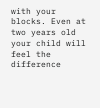with your blocks. Even at two years old your child will feel the difference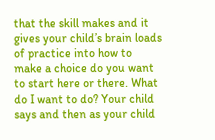that the skill makes and it gives your child’s brain loads of practice into how to make a choice do you want to start here or there. What do I want to do? Your child says and then as your child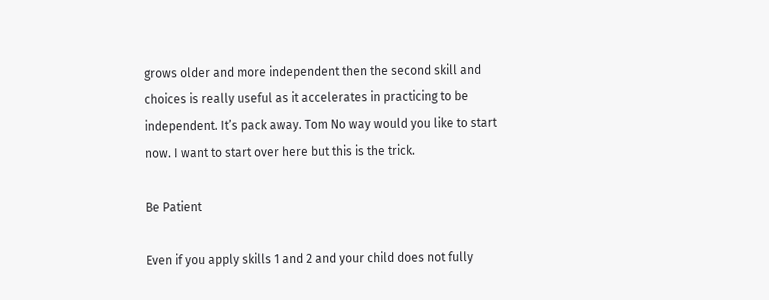grows older and more independent then the second skill and choices is really useful as it accelerates in practicing to be independent. It’s pack away. Tom No way would you like to start now. I want to start over here but this is the trick.

Be Patient

Even if you apply skills 1 and 2 and your child does not fully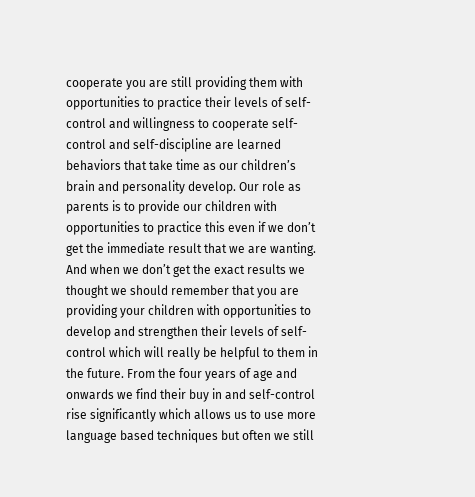cooperate you are still providing them with opportunities to practice their levels of self-control and willingness to cooperate self-control and self-discipline are learned behaviors that take time as our children’s brain and personality develop. Our role as parents is to provide our children with opportunities to practice this even if we don’t get the immediate result that we are wanting. And when we don’t get the exact results we thought we should remember that you are providing your children with opportunities to develop and strengthen their levels of self-control which will really be helpful to them in the future. From the four years of age and onwards we find their buy in and self-control rise significantly which allows us to use more language based techniques but often we still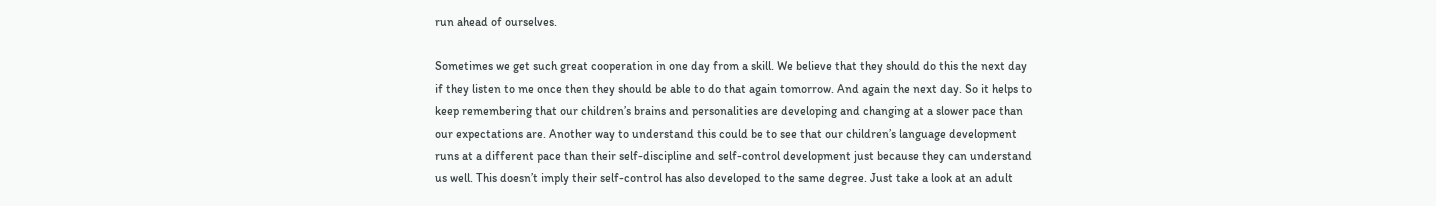run ahead of ourselves.

Sometimes we get such great cooperation in one day from a skill. We believe that they should do this the next day if they listen to me once then they should be able to do that again tomorrow. And again the next day. So it helps to keep remembering that our children’s brains and personalities are developing and changing at a slower pace than our expectations are. Another way to understand this could be to see that our children’s language development runs at a different pace than their self-discipline and self-control development just because they can understand us well. This doesn’t imply their self-control has also developed to the same degree. Just take a look at an adult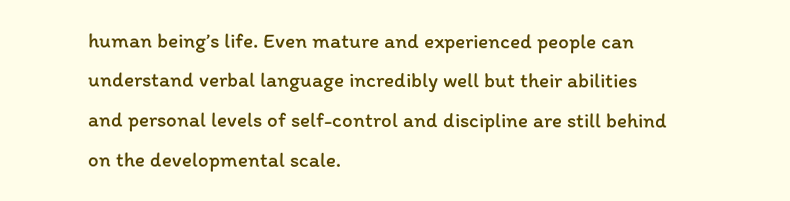human being’s life. Even mature and experienced people can understand verbal language incredibly well but their abilities and personal levels of self-control and discipline are still behind on the developmental scale.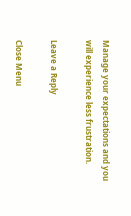Manage your expectations and you will experience less frustration.

Leave a Reply

Close Menu